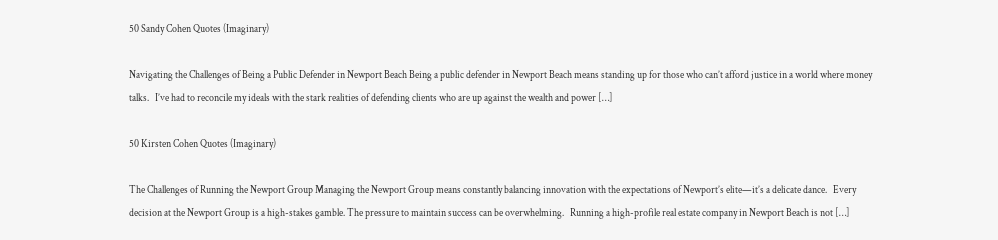50 Sandy Cohen Quotes (Imaginary)

Navigating the Challenges of Being a Public Defender in Newport Beach Being a public defender in Newport Beach means standing up for those who can’t afford justice in a world where money talks.   I’ve had to reconcile my ideals with the stark realities of defending clients who are up against the wealth and power […]

50 Kirsten Cohen Quotes (Imaginary)

The Challenges of Running the Newport Group Managing the Newport Group means constantly balancing innovation with the expectations of Newport’s elite—it’s a delicate dance.   Every decision at the Newport Group is a high-stakes gamble. The pressure to maintain success can be overwhelming.   Running a high-profile real estate company in Newport Beach is not […]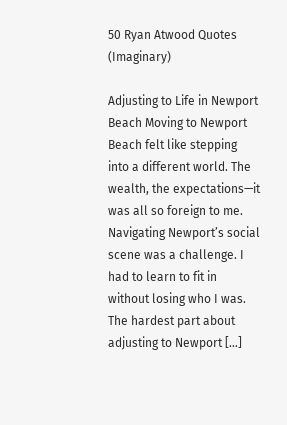50 Ryan Atwood Quotes (Imaginary)

Adjusting to Life in Newport Beach Moving to Newport Beach felt like stepping into a different world. The wealth, the expectations—it was all so foreign to me.   Navigating Newport’s social scene was a challenge. I had to learn to fit in without losing who I was.   The hardest part about adjusting to Newport […]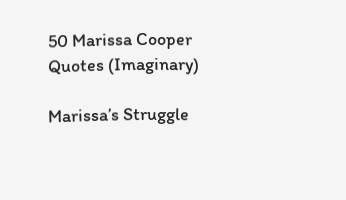50 Marissa Cooper Quotes (Imaginary)

Marissa’s Struggle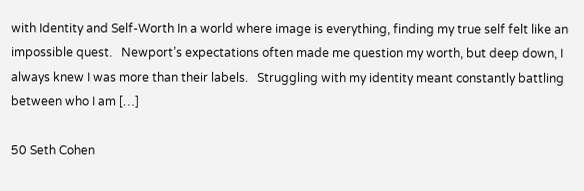with Identity and Self-Worth In a world where image is everything, finding my true self felt like an impossible quest.   Newport’s expectations often made me question my worth, but deep down, I always knew I was more than their labels.   Struggling with my identity meant constantly battling between who I am […]

50 Seth Cohen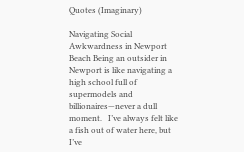Quotes (Imaginary)

Navigating Social Awkwardness in Newport Beach Being an outsider in Newport is like navigating a high school full of supermodels and billionaires—never a dull moment.   I’ve always felt like a fish out of water here, but I’ve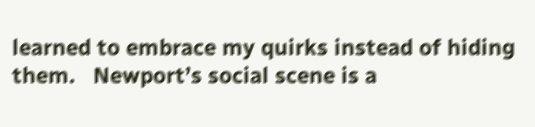learned to embrace my quirks instead of hiding them.   Newport’s social scene is a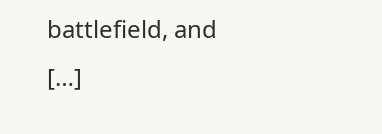battlefield, and […]